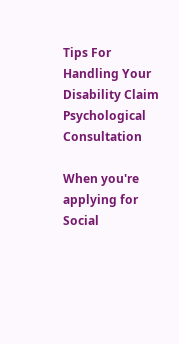Tips For Handling Your Disability Claim Psychological Consultation

When you're applying for Social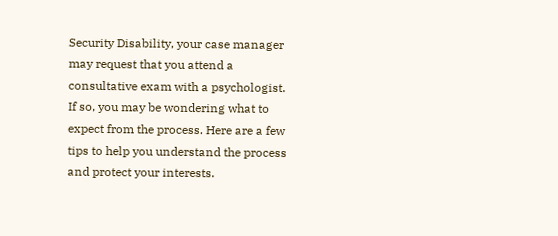Security Disability, your case manager may request that you attend a consultative exam with a psychologist. If so, you may be wondering what to expect from the process. Here are a few tips to help you understand the process and protect your interests.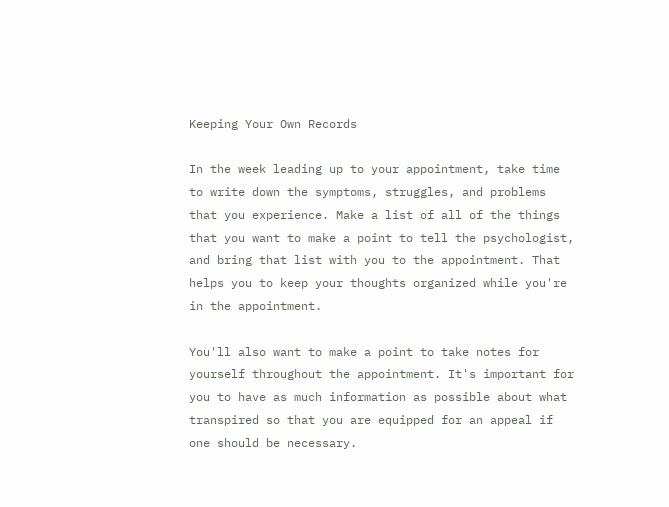Keeping Your Own Records

In the week leading up to your appointment, take time to write down the symptoms, struggles, and problems that you experience. Make a list of all of the things that you want to make a point to tell the psychologist, and bring that list with you to the appointment. That helps you to keep your thoughts organized while you're in the appointment.

You'll also want to make a point to take notes for yourself throughout the appointment. It's important for you to have as much information as possible about what transpired so that you are equipped for an appeal if one should be necessary.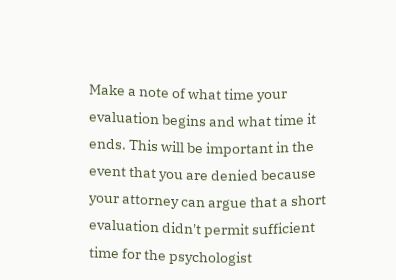Make a note of what time your evaluation begins and what time it ends. This will be important in the event that you are denied because your attorney can argue that a short evaluation didn't permit sufficient time for the psychologist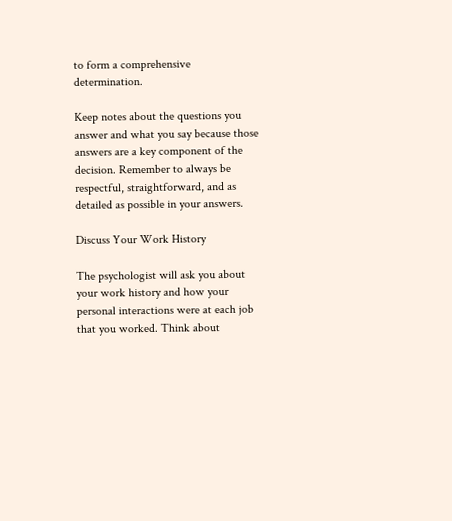to form a comprehensive determination.

Keep notes about the questions you answer and what you say because those answers are a key component of the decision. Remember to always be respectful, straightforward, and as detailed as possible in your answers.

Discuss Your Work History

The psychologist will ask you about your work history and how your personal interactions were at each job that you worked. Think about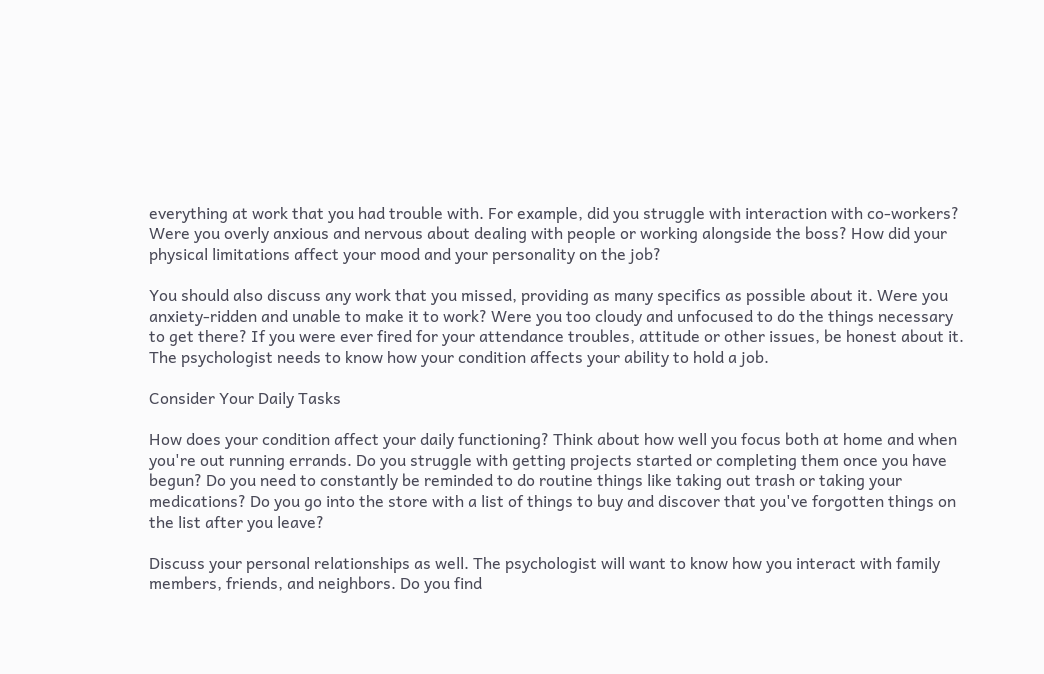everything at work that you had trouble with. For example, did you struggle with interaction with co-workers? Were you overly anxious and nervous about dealing with people or working alongside the boss? How did your physical limitations affect your mood and your personality on the job?

You should also discuss any work that you missed, providing as many specifics as possible about it. Were you anxiety-ridden and unable to make it to work? Were you too cloudy and unfocused to do the things necessary to get there? If you were ever fired for your attendance troubles, attitude or other issues, be honest about it. The psychologist needs to know how your condition affects your ability to hold a job.

Consider Your Daily Tasks

How does your condition affect your daily functioning? Think about how well you focus both at home and when you're out running errands. Do you struggle with getting projects started or completing them once you have begun? Do you need to constantly be reminded to do routine things like taking out trash or taking your medications? Do you go into the store with a list of things to buy and discover that you've forgotten things on the list after you leave?

Discuss your personal relationships as well. The psychologist will want to know how you interact with family members, friends, and neighbors. Do you find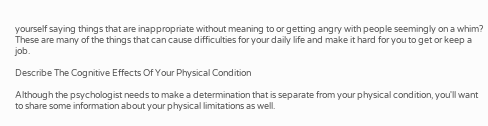yourself saying things that are inappropriate without meaning to or getting angry with people seemingly on a whim? These are many of the things that can cause difficulties for your daily life and make it hard for you to get or keep a job.

Describe The Cognitive Effects Of Your Physical Condition

Although the psychologist needs to make a determination that is separate from your physical condition, you'll want to share some information about your physical limitations as well.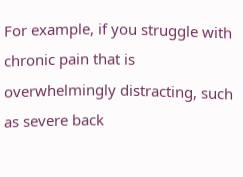For example, if you struggle with chronic pain that is overwhelmingly distracting, such as severe back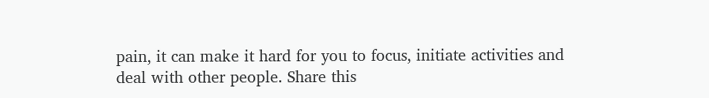pain, it can make it hard for you to focus, initiate activities and deal with other people. Share this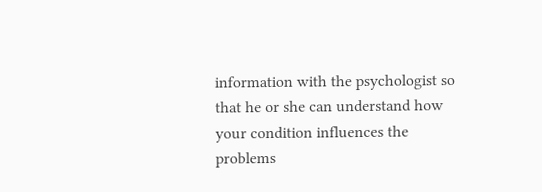information with the psychologist so that he or she can understand how your condition influences the problems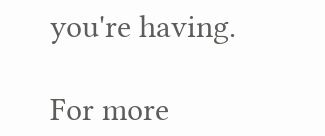you're having.

For more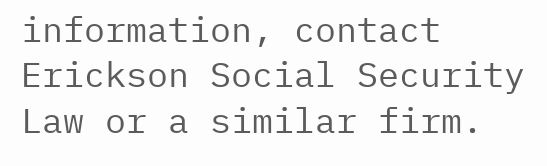information, contact Erickson Social Security Law or a similar firm.